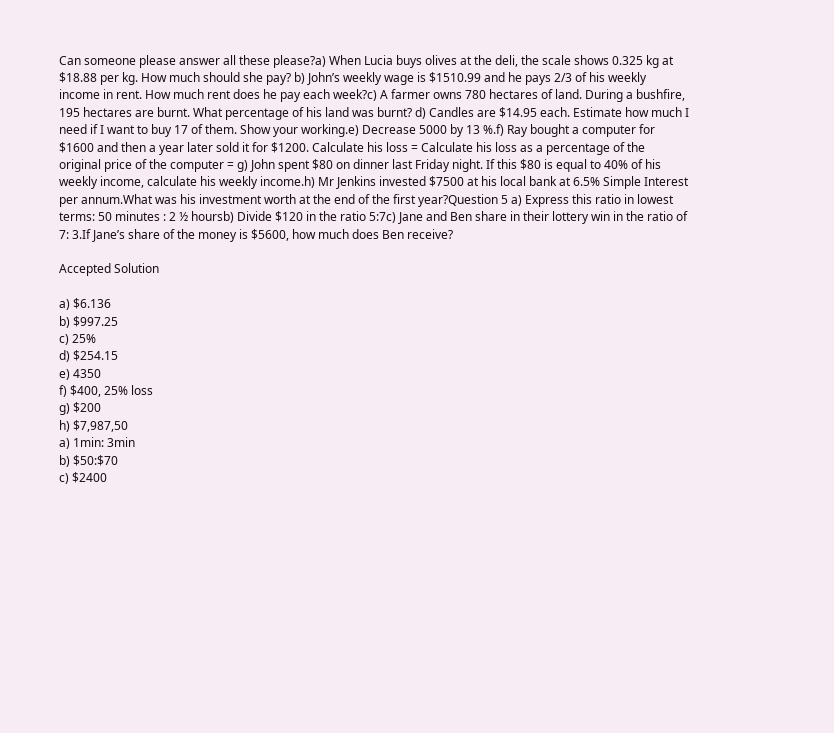Can someone please answer all these please?a) When Lucia buys olives at the deli, the scale shows 0.325 kg at $18.88 per kg. How much should she pay? b) John’s weekly wage is $1510.99 and he pays 2/3 of his weekly income in rent. How much rent does he pay each week?c) A farmer owns 780 hectares of land. During a bushfire, 195 hectares are burnt. What percentage of his land was burnt? d) Candles are $14.95 each. Estimate how much I need if I want to buy 17 of them. Show your working.e) Decrease 5000 by 13 %.f) Ray bought a computer for $1600 and then a year later sold it for $1200. Calculate his loss = Calculate his loss as a percentage of the original price of the computer = g) John spent $80 on dinner last Friday night. If this $80 is equal to 40% of his weekly income, calculate his weekly income.h) Mr Jenkins invested $7500 at his local bank at 6.5% Simple Interest per annum.What was his investment worth at the end of the first year?Question 5 a) Express this ratio in lowest terms: 50 minutes : 2 ½ hoursb) Divide $120 in the ratio 5:7c) Jane and Ben share in their lottery win in the ratio of 7: 3.If Jane’s share of the money is $5600, how much does Ben receive?

Accepted Solution

a) $6.136
b) $997.25
c) 25%
d) $254.15
e) 4350
f) $400, 25% loss
g) $200
h) $7,987,50
a) 1min: 3min
b) $50:$70
c) $2400